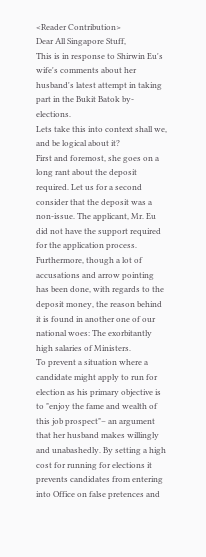<Reader Contribution>
Dear All Singapore Stuff,
This is in response to Shirwin Eu's wife's comments about her husband's latest attempt in taking part in the Bukit Batok by-elections.
Lets take this into context shall we, and be logical about it?
First and foremost, she goes on a long rant about the deposit required. Let us for a second consider that the deposit was a non-issue. The applicant, Mr. Eu did not have the support required for the application process. Furthermore, though a lot of accusations and arrow pointing has been done, with regards to the deposit money, the reason behind it is found in another one of our national woes: The exorbitantly high salaries of Ministers.
To prevent a situation where a candidate might apply to run for election as his primary objective is to "enjoy the fame and wealth of this job prospect"– an argument that her husband makes willingly and unabashedly. By setting a high cost for running for elections it prevents candidates from entering into Office on false pretences and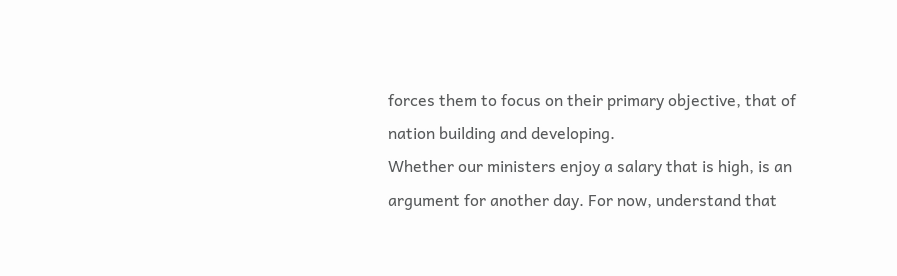forces them to focus on their primary objective, that of nation building and developing.
Whether our ministers enjoy a salary that is high, is an argument for another day. For now, understand that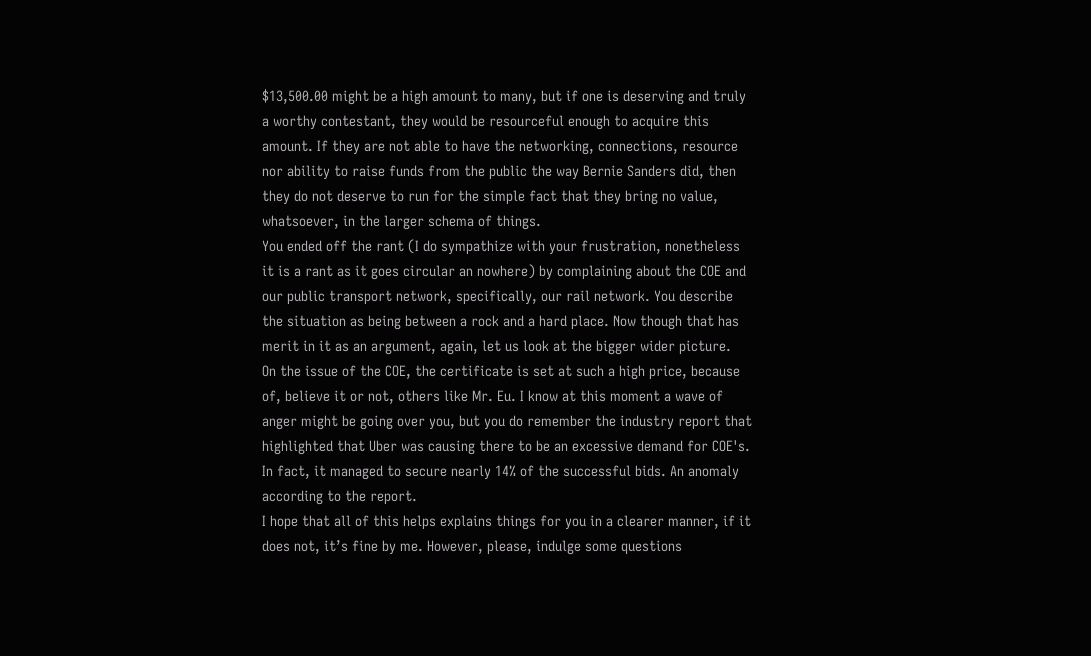$13,500.00 might be a high amount to many, but if one is deserving and truly a worthy contestant, they would be resourceful enough to acquire this amount. If they are not able to have the networking, connections, resource nor ability to raise funds from the public the way Bernie Sanders did, then they do not deserve to run for the simple fact that they bring no value, whatsoever, in the larger schema of things.
You ended off the rant (I do sympathize with your frustration, nonetheless it is a rant as it goes circular an nowhere) by complaining about the COE and our public transport network, specifically, our rail network. You describe the situation as being between a rock and a hard place. Now though that has merit in it as an argument, again, let us look at the bigger wider picture.
On the issue of the COE, the certificate is set at such a high price, because of, believe it or not, others like Mr. Eu. I know at this moment a wave of anger might be going over you, but you do remember the industry report that highlighted that Uber was causing there to be an excessive demand for COE's. In fact, it managed to secure nearly 14% of the successful bids. An anomaly according to the report.
I hope that all of this helps explains things for you in a clearer manner, if it does not, it’s fine by me. However, please, indulge some questions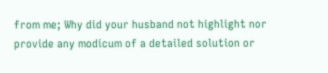from me; Why did your husband not highlight nor provide any modicum of a detailed solution or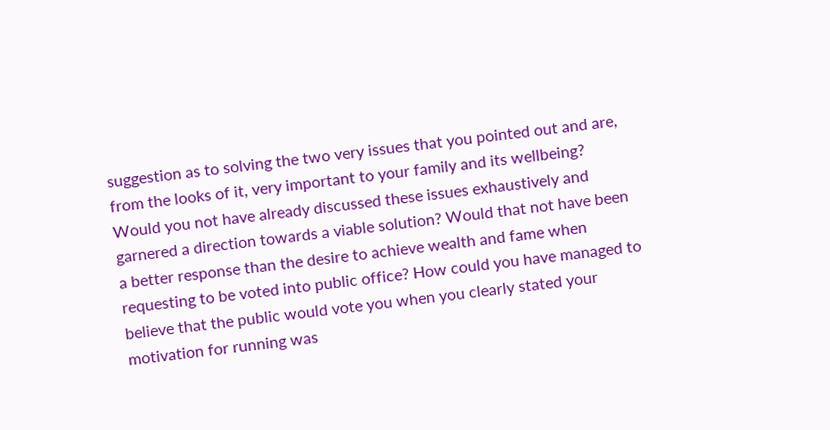suggestion as to solving the two very issues that you pointed out and are, from the looks of it, very important to your family and its wellbeing? Would you not have already discussed these issues exhaustively and garnered a direction towards a viable solution? Would that not have been a better response than the desire to achieve wealth and fame when requesting to be voted into public office? How could you have managed to believe that the public would vote you when you clearly stated your motivation for running was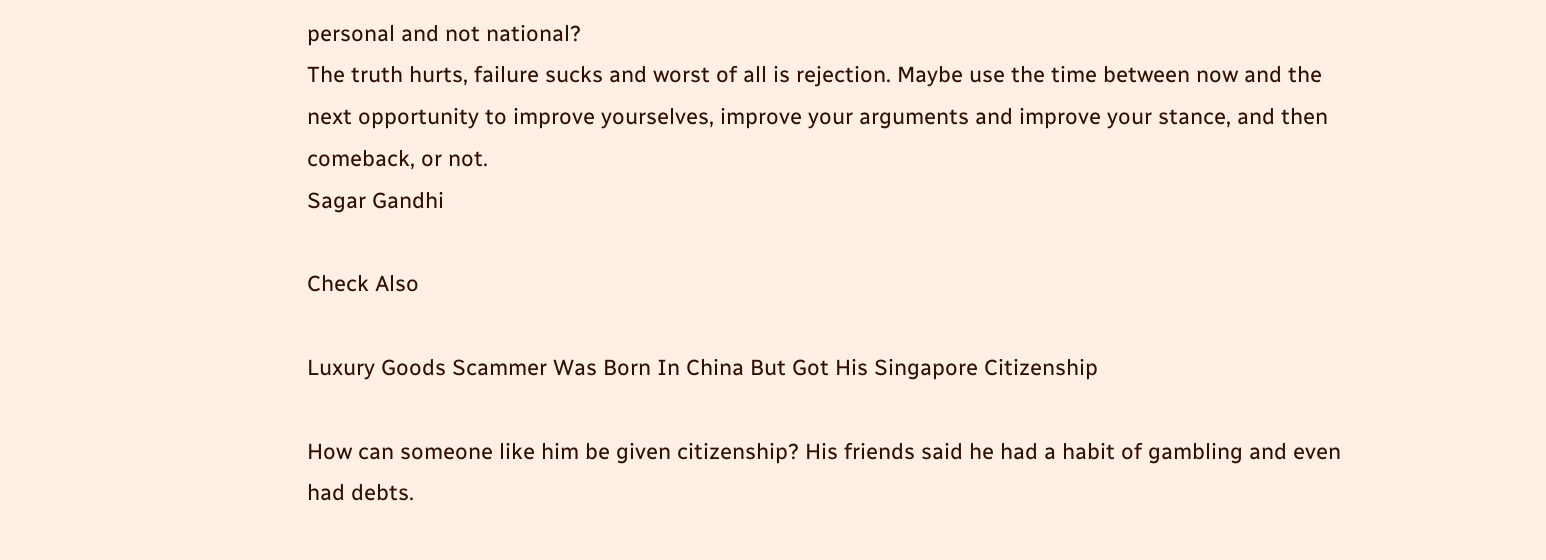personal and not national?
The truth hurts, failure sucks and worst of all is rejection. Maybe use the time between now and the next opportunity to improve yourselves, improve your arguments and improve your stance, and then comeback, or not.
Sagar Gandhi

Check Also

Luxury Goods Scammer Was Born In China But Got His Singapore Citizenship

How can someone like him be given citizenship? His friends said he had a habit of gambling and even had debts.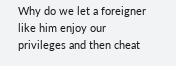Why do we let a foreigner like him enjoy our privileges and then cheat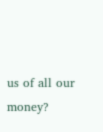us of all our money?